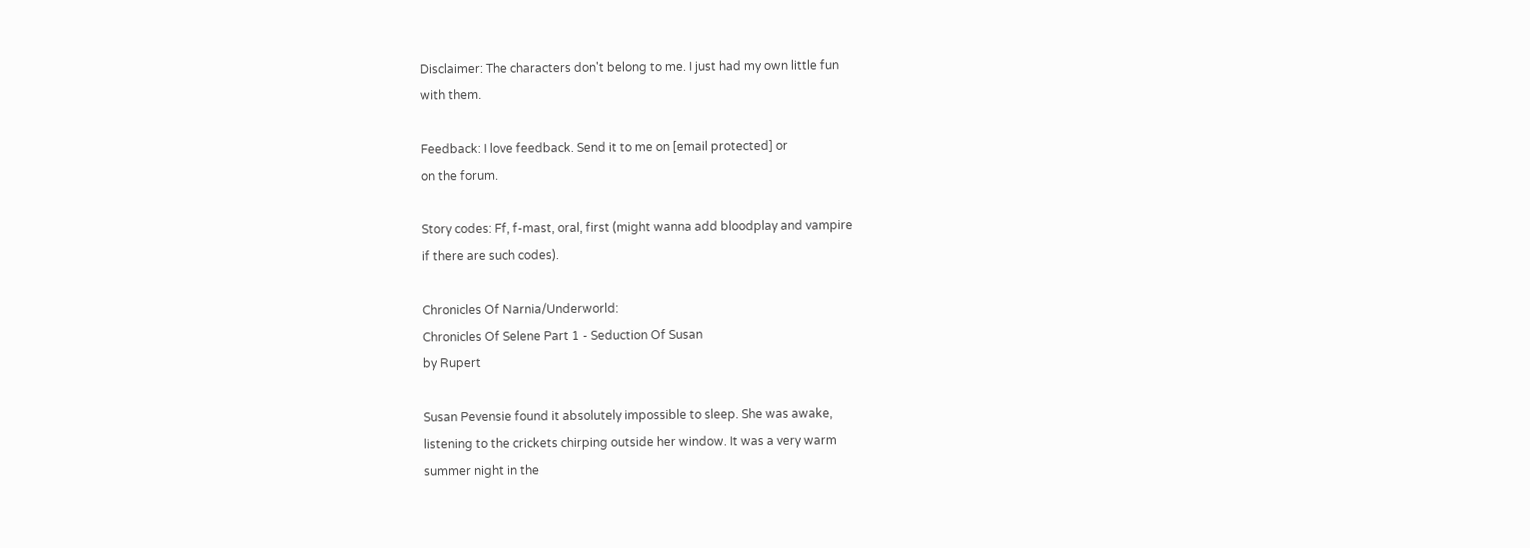Disclaimer: The characters don't belong to me. I just had my own little fun
with them.

Feedback: I love feedback. Send it to me on [email protected] or
on the forum.

Story codes: Ff, f-mast, oral, first (might wanna add bloodplay and vampire
if there are such codes).

Chronicles Of Narnia/Underworld:
Chronicles Of Selene Part 1 - Seduction Of Susan
by Rupert

Susan Pevensie found it absolutely impossible to sleep. She was awake,
listening to the crickets chirping outside her window. It was a very warm
summer night in the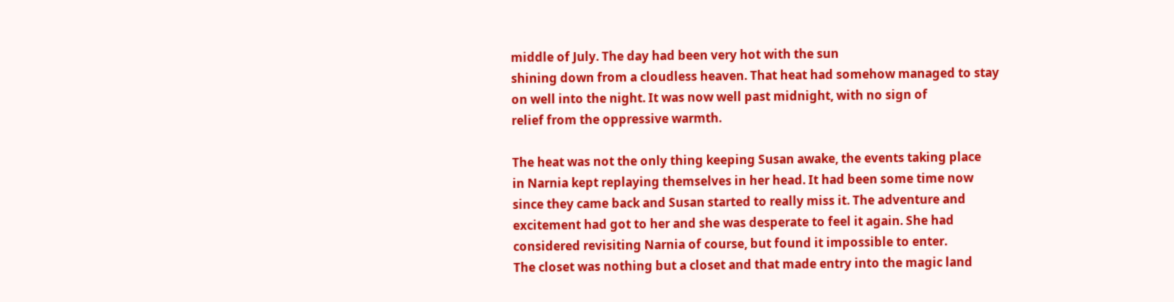middle of July. The day had been very hot with the sun
shining down from a cloudless heaven. That heat had somehow managed to stay
on well into the night. It was now well past midnight, with no sign of
relief from the oppressive warmth.

The heat was not the only thing keeping Susan awake, the events taking place
in Narnia kept replaying themselves in her head. It had been some time now
since they came back and Susan started to really miss it. The adventure and
excitement had got to her and she was desperate to feel it again. She had
considered revisiting Narnia of course, but found it impossible to enter.
The closet was nothing but a closet and that made entry into the magic land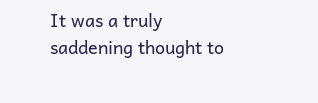It was a truly saddening thought to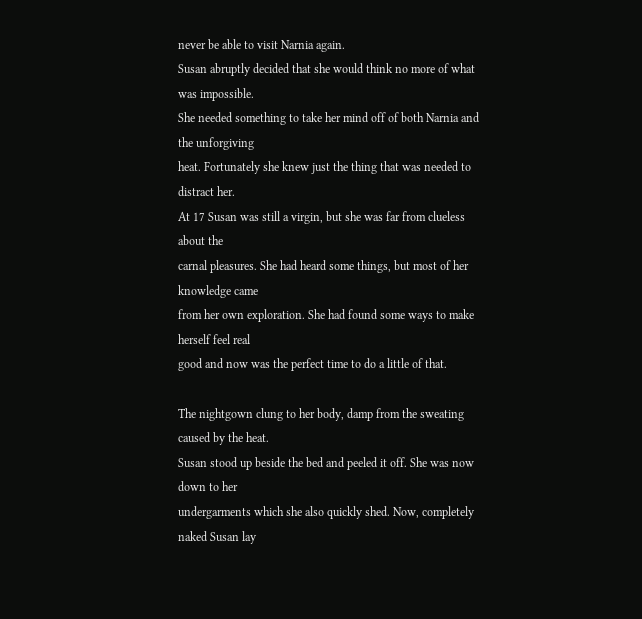never be able to visit Narnia again.
Susan abruptly decided that she would think no more of what was impossible.
She needed something to take her mind off of both Narnia and the unforgiving
heat. Fortunately she knew just the thing that was needed to distract her.
At 17 Susan was still a virgin, but she was far from clueless about the
carnal pleasures. She had heard some things, but most of her knowledge came
from her own exploration. She had found some ways to make herself feel real
good and now was the perfect time to do a little of that.

The nightgown clung to her body, damp from the sweating caused by the heat.
Susan stood up beside the bed and peeled it off. She was now down to her
undergarments which she also quickly shed. Now, completely naked Susan lay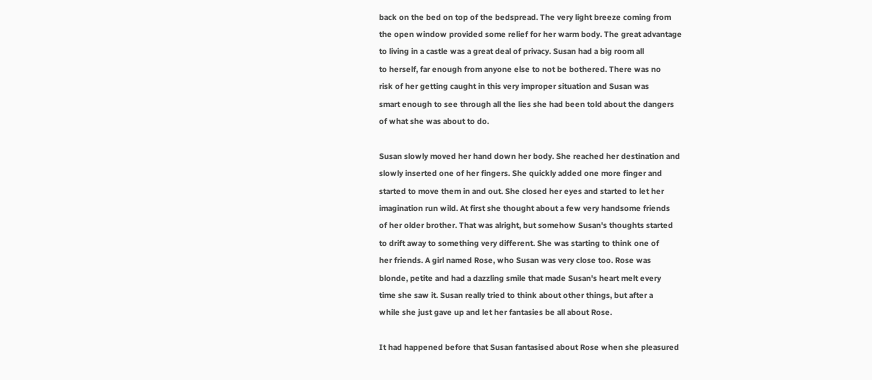back on the bed on top of the bedspread. The very light breeze coming from
the open window provided some relief for her warm body. The great advantage
to living in a castle was a great deal of privacy. Susan had a big room all
to herself, far enough from anyone else to not be bothered. There was no
risk of her getting caught in this very improper situation and Susan was
smart enough to see through all the lies she had been told about the dangers
of what she was about to do.

Susan slowly moved her hand down her body. She reached her destination and
slowly inserted one of her fingers. She quickly added one more finger and
started to move them in and out. She closed her eyes and started to let her
imagination run wild. At first she thought about a few very handsome friends
of her older brother. That was alright, but somehow Susan's thoughts started
to drift away to something very different. She was starting to think one of
her friends. A girl named Rose, who Susan was very close too. Rose was
blonde, petite and had a dazzling smile that made Susan's heart melt every
time she saw it. Susan really tried to think about other things, but after a
while she just gave up and let her fantasies be all about Rose.

It had happened before that Susan fantasised about Rose when she pleasured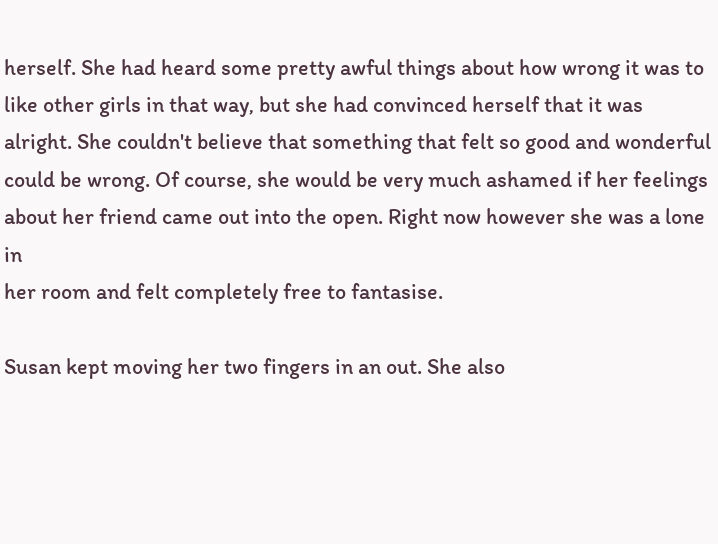herself. She had heard some pretty awful things about how wrong it was to
like other girls in that way, but she had convinced herself that it was
alright. She couldn't believe that something that felt so good and wonderful
could be wrong. Of course, she would be very much ashamed if her feelings
about her friend came out into the open. Right now however she was a lone in
her room and felt completely free to fantasise.

Susan kept moving her two fingers in an out. She also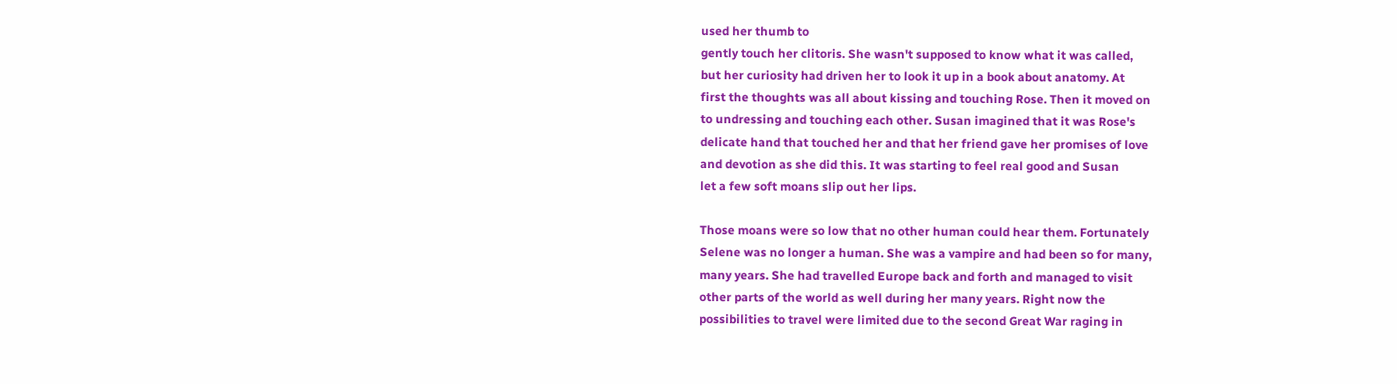used her thumb to
gently touch her clitoris. She wasn't supposed to know what it was called,
but her curiosity had driven her to look it up in a book about anatomy. At
first the thoughts was all about kissing and touching Rose. Then it moved on
to undressing and touching each other. Susan imagined that it was Rose's
delicate hand that touched her and that her friend gave her promises of love
and devotion as she did this. It was starting to feel real good and Susan
let a few soft moans slip out her lips.

Those moans were so low that no other human could hear them. Fortunately
Selene was no longer a human. She was a vampire and had been so for many,
many years. She had travelled Europe back and forth and managed to visit
other parts of the world as well during her many years. Right now the
possibilities to travel were limited due to the second Great War raging in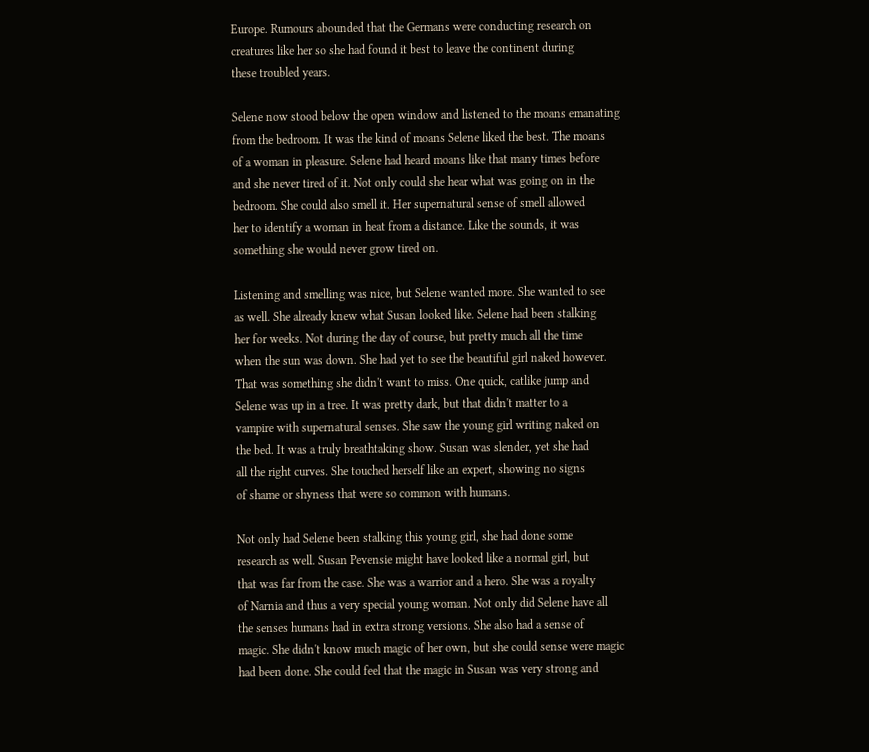Europe. Rumours abounded that the Germans were conducting research on
creatures like her so she had found it best to leave the continent during
these troubled years.

Selene now stood below the open window and listened to the moans emanating
from the bedroom. It was the kind of moans Selene liked the best. The moans
of a woman in pleasure. Selene had heard moans like that many times before
and she never tired of it. Not only could she hear what was going on in the
bedroom. She could also smell it. Her supernatural sense of smell allowed
her to identify a woman in heat from a distance. Like the sounds, it was
something she would never grow tired on.

Listening and smelling was nice, but Selene wanted more. She wanted to see
as well. She already knew what Susan looked like. Selene had been stalking
her for weeks. Not during the day of course, but pretty much all the time
when the sun was down. She had yet to see the beautiful girl naked however.
That was something she didn't want to miss. One quick, catlike jump and
Selene was up in a tree. It was pretty dark, but that didn't matter to a
vampire with supernatural senses. She saw the young girl writing naked on
the bed. It was a truly breathtaking show. Susan was slender, yet she had
all the right curves. She touched herself like an expert, showing no signs
of shame or shyness that were so common with humans.

Not only had Selene been stalking this young girl, she had done some
research as well. Susan Pevensie might have looked like a normal girl, but
that was far from the case. She was a warrior and a hero. She was a royalty
of Narnia and thus a very special young woman. Not only did Selene have all
the senses humans had in extra strong versions. She also had a sense of
magic. She didn't know much magic of her own, but she could sense were magic
had been done. She could feel that the magic in Susan was very strong and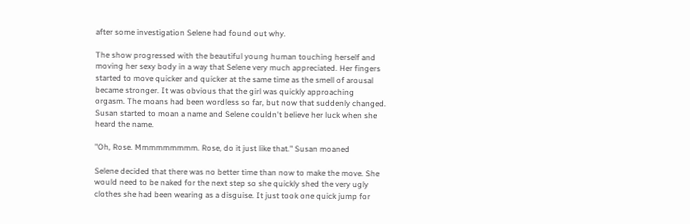after some investigation Selene had found out why.

The show progressed with the beautiful young human touching herself and
moving her sexy body in a way that Selene very much appreciated. Her fingers
started to move quicker and quicker at the same time as the smell of arousal
became stronger. It was obvious that the girl was quickly approaching
orgasm. The moans had been wordless so far, but now that suddenly changed.
Susan started to moan a name and Selene couldn't believe her luck when she
heard the name.

"Oh, Rose. Mmmmmmmmm. Rose, do it just like that." Susan moaned

Selene decided that there was no better time than now to make the move. She
would need to be naked for the next step so she quickly shed the very ugly
clothes she had been wearing as a disguise. It just took one quick jump for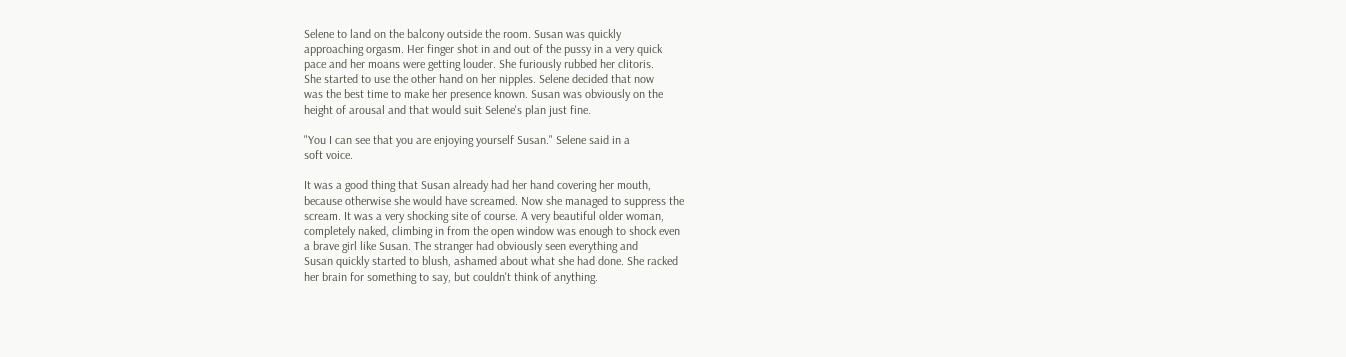Selene to land on the balcony outside the room. Susan was quickly
approaching orgasm. Her finger shot in and out of the pussy in a very quick
pace and her moans were getting louder. She furiously rubbed her clitoris.
She started to use the other hand on her nipples. Selene decided that now
was the best time to make her presence known. Susan was obviously on the
height of arousal and that would suit Selene's plan just fine.

"You I can see that you are enjoying yourself Susan." Selene said in a
soft voice.

It was a good thing that Susan already had her hand covering her mouth,
because otherwise she would have screamed. Now she managed to suppress the
scream. It was a very shocking site of course. A very beautiful older woman,
completely naked, climbing in from the open window was enough to shock even
a brave girl like Susan. The stranger had obviously seen everything and
Susan quickly started to blush, ashamed about what she had done. She racked
her brain for something to say, but couldn't think of anything.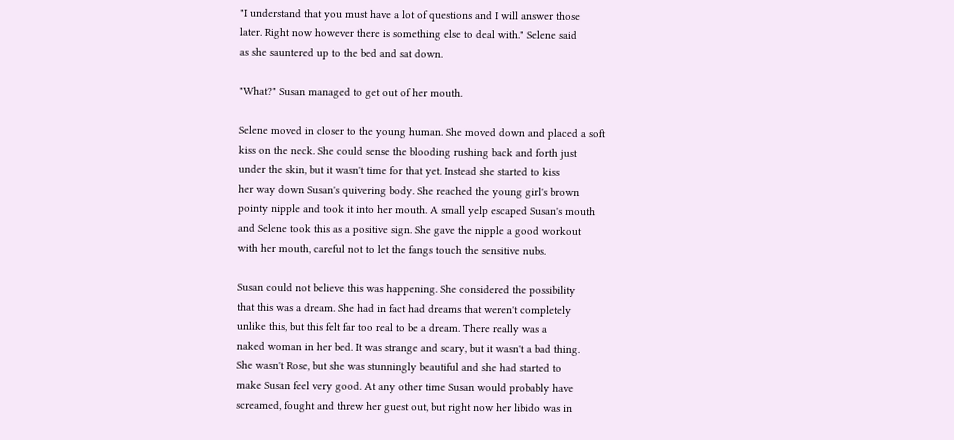"I understand that you must have a lot of questions and I will answer those
later. Right now however there is something else to deal with." Selene said
as she sauntered up to the bed and sat down.

"What?" Susan managed to get out of her mouth.

Selene moved in closer to the young human. She moved down and placed a soft
kiss on the neck. She could sense the blooding rushing back and forth just
under the skin, but it wasn't time for that yet. Instead she started to kiss
her way down Susan's quivering body. She reached the young girl's brown
pointy nipple and took it into her mouth. A small yelp escaped Susan's mouth
and Selene took this as a positive sign. She gave the nipple a good workout
with her mouth, careful not to let the fangs touch the sensitive nubs.

Susan could not believe this was happening. She considered the possibility
that this was a dream. She had in fact had dreams that weren't completely
unlike this, but this felt far too real to be a dream. There really was a
naked woman in her bed. It was strange and scary, but it wasn't a bad thing.
She wasn't Rose, but she was stunningly beautiful and she had started to
make Susan feel very good. At any other time Susan would probably have
screamed, fought and threw her guest out, but right now her libido was in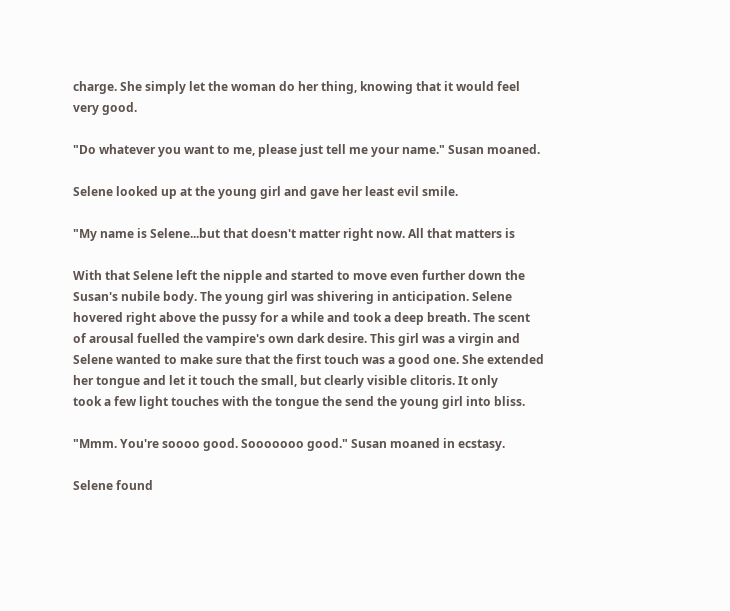charge. She simply let the woman do her thing, knowing that it would feel
very good.

"Do whatever you want to me, please just tell me your name." Susan moaned.

Selene looked up at the young girl and gave her least evil smile.

"My name is Selene...but that doesn't matter right now. All that matters is

With that Selene left the nipple and started to move even further down the
Susan's nubile body. The young girl was shivering in anticipation. Selene
hovered right above the pussy for a while and took a deep breath. The scent
of arousal fuelled the vampire's own dark desire. This girl was a virgin and
Selene wanted to make sure that the first touch was a good one. She extended
her tongue and let it touch the small, but clearly visible clitoris. It only
took a few light touches with the tongue the send the young girl into bliss.

"Mmm. You're soooo good. Sooooooo good." Susan moaned in ecstasy.

Selene found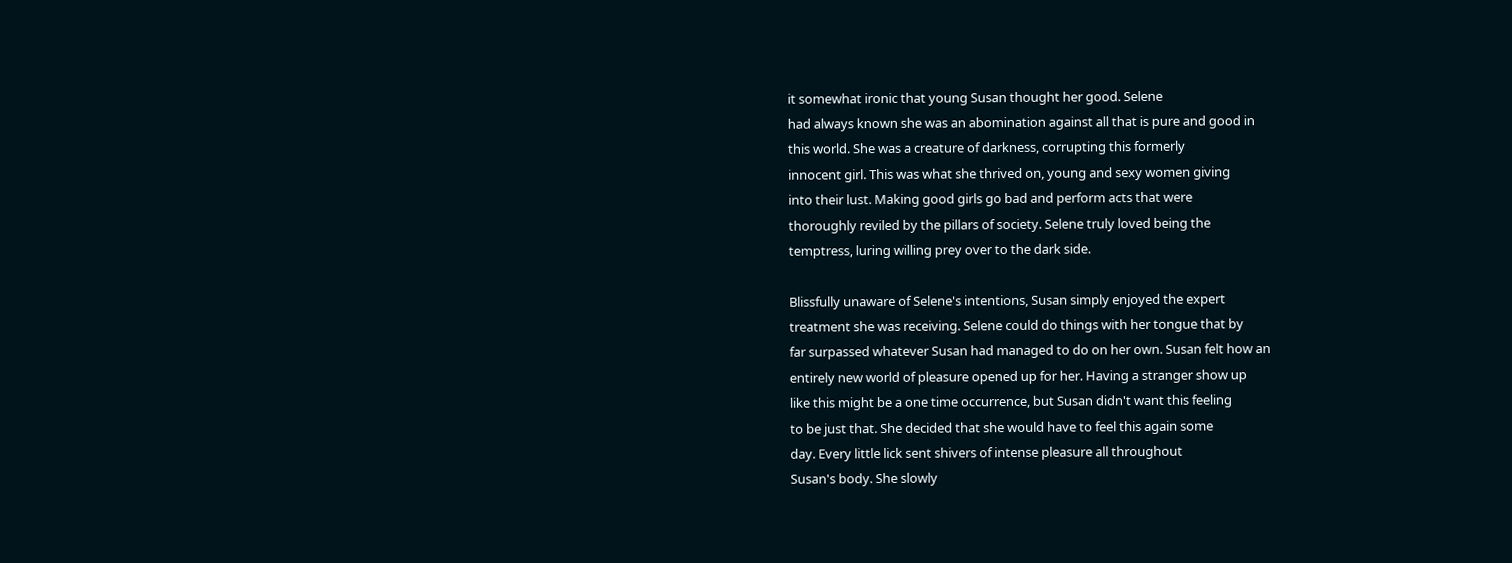it somewhat ironic that young Susan thought her good. Selene
had always known she was an abomination against all that is pure and good in
this world. She was a creature of darkness, corrupting this formerly
innocent girl. This was what she thrived on, young and sexy women giving
into their lust. Making good girls go bad and perform acts that were
thoroughly reviled by the pillars of society. Selene truly loved being the
temptress, luring willing prey over to the dark side.

Blissfully unaware of Selene's intentions, Susan simply enjoyed the expert
treatment she was receiving. Selene could do things with her tongue that by
far surpassed whatever Susan had managed to do on her own. Susan felt how an
entirely new world of pleasure opened up for her. Having a stranger show up
like this might be a one time occurrence, but Susan didn't want this feeling
to be just that. She decided that she would have to feel this again some
day. Every little lick sent shivers of intense pleasure all throughout
Susan's body. She slowly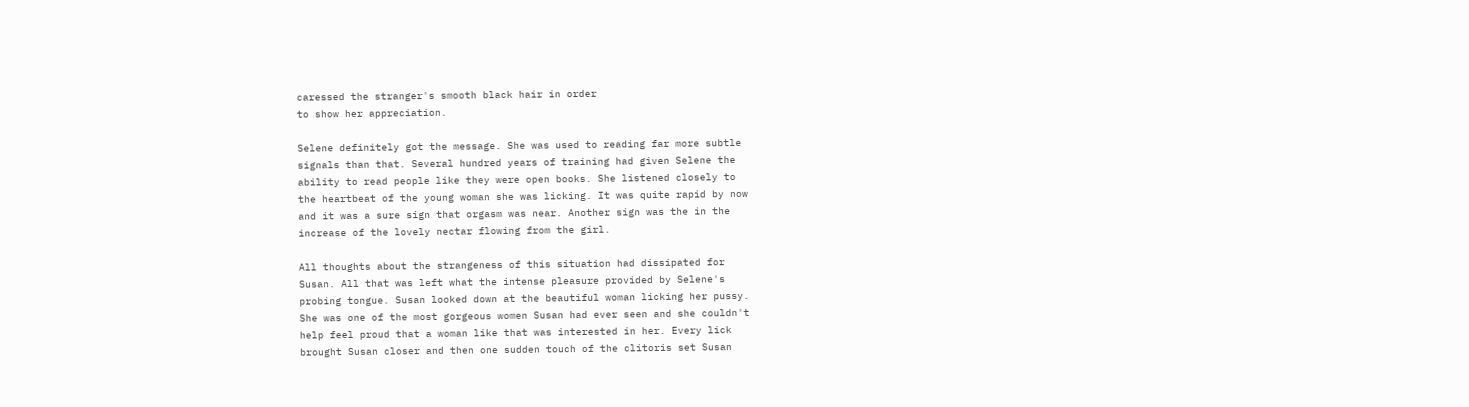caressed the stranger's smooth black hair in order
to show her appreciation.

Selene definitely got the message. She was used to reading far more subtle
signals than that. Several hundred years of training had given Selene the
ability to read people like they were open books. She listened closely to
the heartbeat of the young woman she was licking. It was quite rapid by now
and it was a sure sign that orgasm was near. Another sign was the in the
increase of the lovely nectar flowing from the girl.

All thoughts about the strangeness of this situation had dissipated for
Susan. All that was left what the intense pleasure provided by Selene's
probing tongue. Susan looked down at the beautiful woman licking her pussy.
She was one of the most gorgeous women Susan had ever seen and she couldn't
help feel proud that a woman like that was interested in her. Every lick
brought Susan closer and then one sudden touch of the clitoris set Susan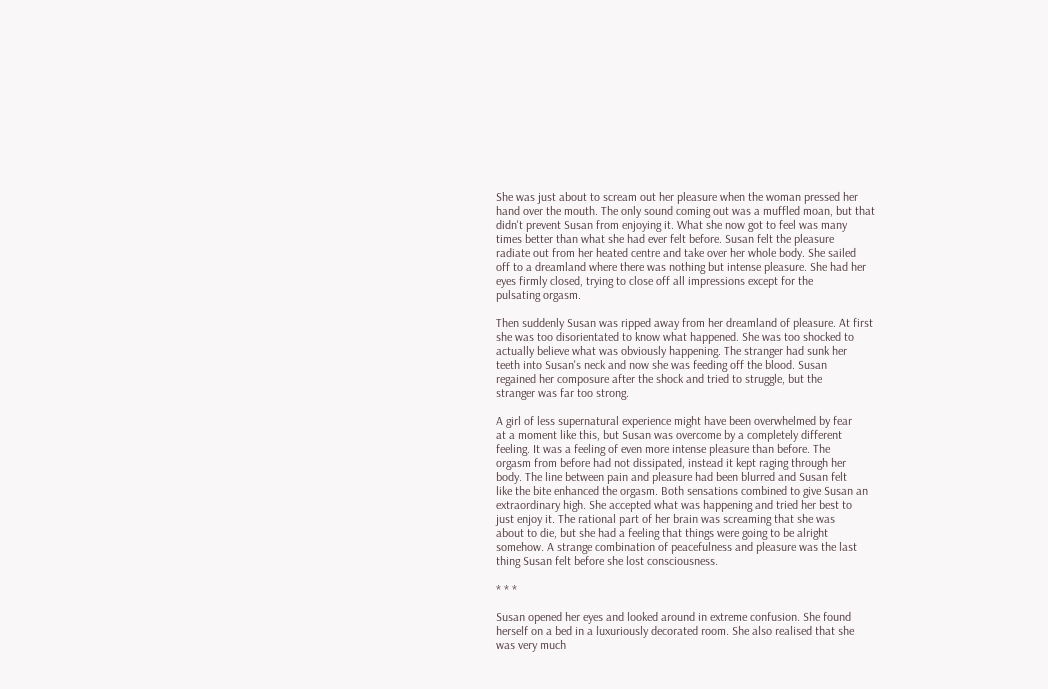She was just about to scream out her pleasure when the woman pressed her
hand over the mouth. The only sound coming out was a muffled moan, but that
didn't prevent Susan from enjoying it. What she now got to feel was many
times better than what she had ever felt before. Susan felt the pleasure
radiate out from her heated centre and take over her whole body. She sailed
off to a dreamland where there was nothing but intense pleasure. She had her
eyes firmly closed, trying to close off all impressions except for the
pulsating orgasm.

Then suddenly Susan was ripped away from her dreamland of pleasure. At first
she was too disorientated to know what happened. She was too shocked to
actually believe what was obviously happening. The stranger had sunk her
teeth into Susan's neck and now she was feeding off the blood. Susan
regained her composure after the shock and tried to struggle, but the
stranger was far too strong.

A girl of less supernatural experience might have been overwhelmed by fear
at a moment like this, but Susan was overcome by a completely different
feeling. It was a feeling of even more intense pleasure than before. The
orgasm from before had not dissipated, instead it kept raging through her
body. The line between pain and pleasure had been blurred and Susan felt
like the bite enhanced the orgasm. Both sensations combined to give Susan an
extraordinary high. She accepted what was happening and tried her best to
just enjoy it. The rational part of her brain was screaming that she was
about to die, but she had a feeling that things were going to be alright
somehow. A strange combination of peacefulness and pleasure was the last
thing Susan felt before she lost consciousness.

* * *

Susan opened her eyes and looked around in extreme confusion. She found
herself on a bed in a luxuriously decorated room. She also realised that she
was very much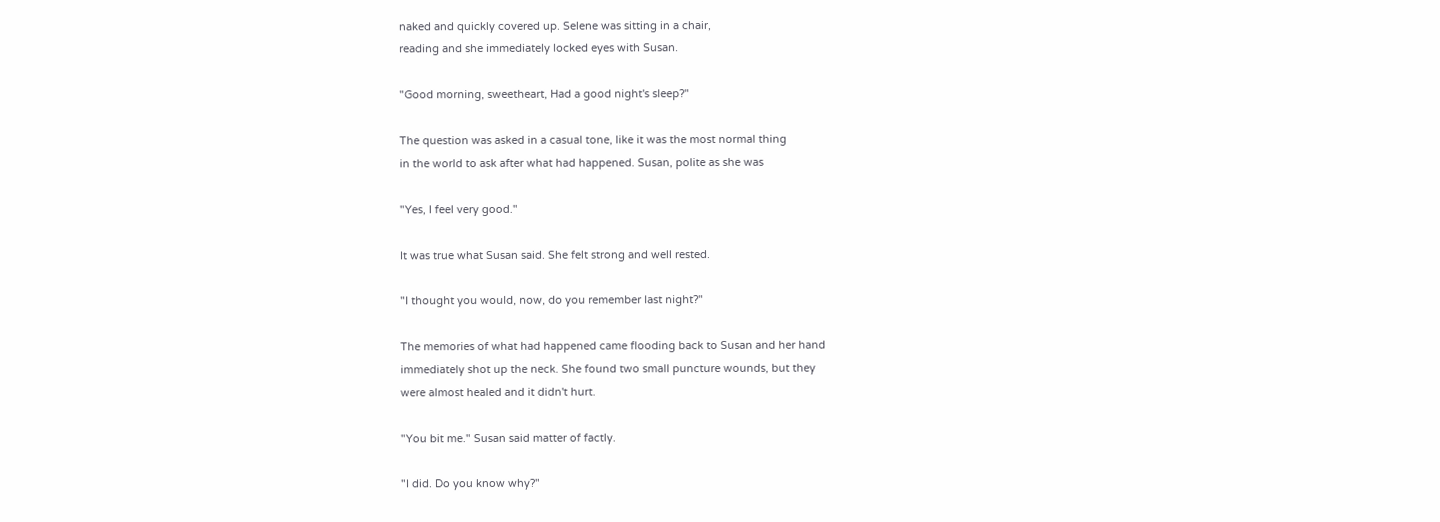naked and quickly covered up. Selene was sitting in a chair,
reading and she immediately locked eyes with Susan.

"Good morning, sweetheart, Had a good night's sleep?"

The question was asked in a casual tone, like it was the most normal thing
in the world to ask after what had happened. Susan, polite as she was

"Yes, I feel very good."

It was true what Susan said. She felt strong and well rested.

"I thought you would, now, do you remember last night?"

The memories of what had happened came flooding back to Susan and her hand
immediately shot up the neck. She found two small puncture wounds, but they
were almost healed and it didn't hurt.

"You bit me." Susan said matter of factly.

"I did. Do you know why?"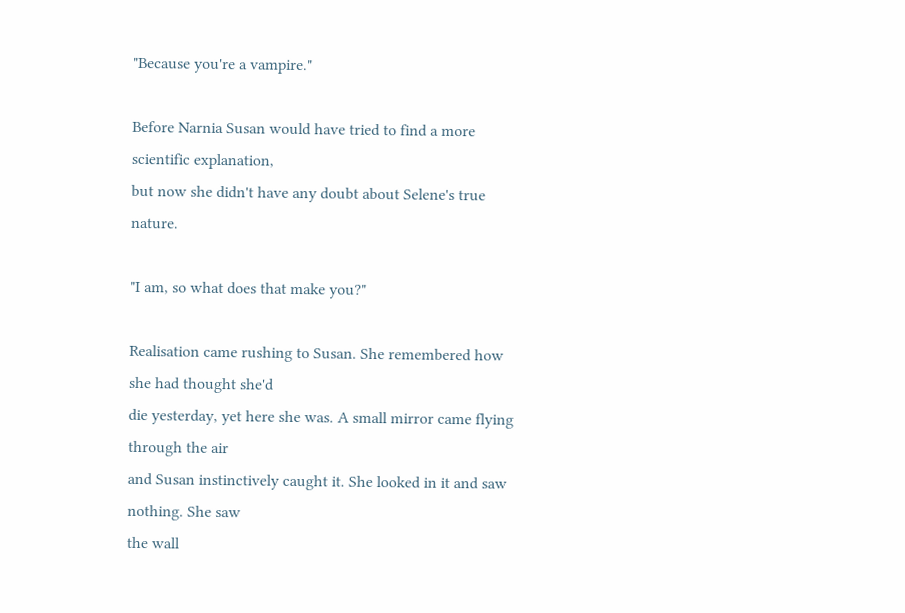"Because you're a vampire."

Before Narnia Susan would have tried to find a more scientific explanation,
but now she didn't have any doubt about Selene's true nature.

"I am, so what does that make you?"

Realisation came rushing to Susan. She remembered how she had thought she'd
die yesterday, yet here she was. A small mirror came flying through the air
and Susan instinctively caught it. She looked in it and saw nothing. She saw
the wall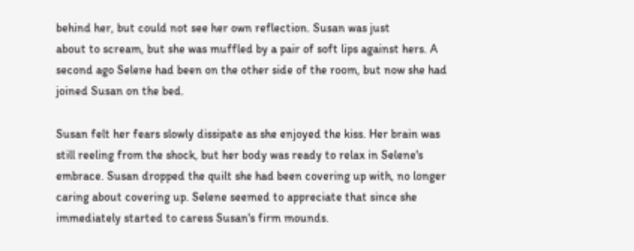behind her, but could not see her own reflection. Susan was just
about to scream, but she was muffled by a pair of soft lips against hers. A
second ago Selene had been on the other side of the room, but now she had
joined Susan on the bed.

Susan felt her fears slowly dissipate as she enjoyed the kiss. Her brain was
still reeling from the shock, but her body was ready to relax in Selene's
embrace. Susan dropped the quilt she had been covering up with, no longer
caring about covering up. Selene seemed to appreciate that since she
immediately started to caress Susan's firm mounds.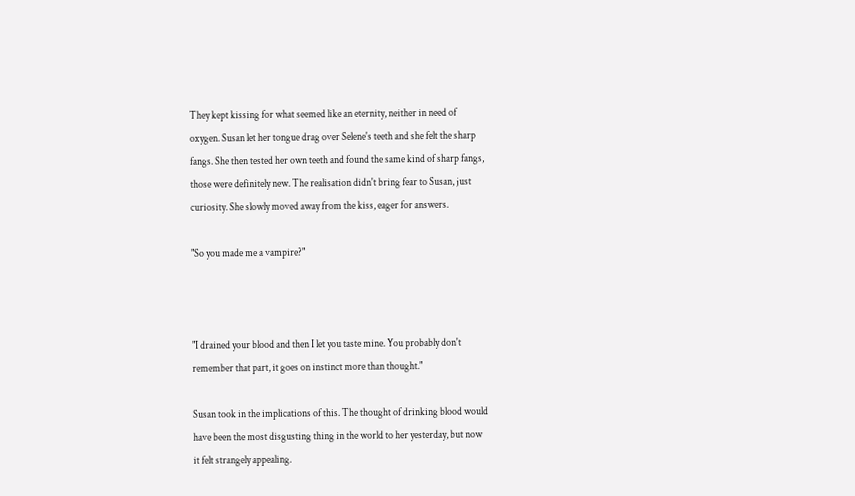They kept kissing for what seemed like an eternity, neither in need of
oxygen. Susan let her tongue drag over Selene's teeth and she felt the sharp
fangs. She then tested her own teeth and found the same kind of sharp fangs,
those were definitely new. The realisation didn't bring fear to Susan, just
curiosity. She slowly moved away from the kiss, eager for answers.

"So you made me a vampire?"



"I drained your blood and then I let you taste mine. You probably don't
remember that part, it goes on instinct more than thought."

Susan took in the implications of this. The thought of drinking blood would
have been the most disgusting thing in the world to her yesterday, but now
it felt strangely appealing.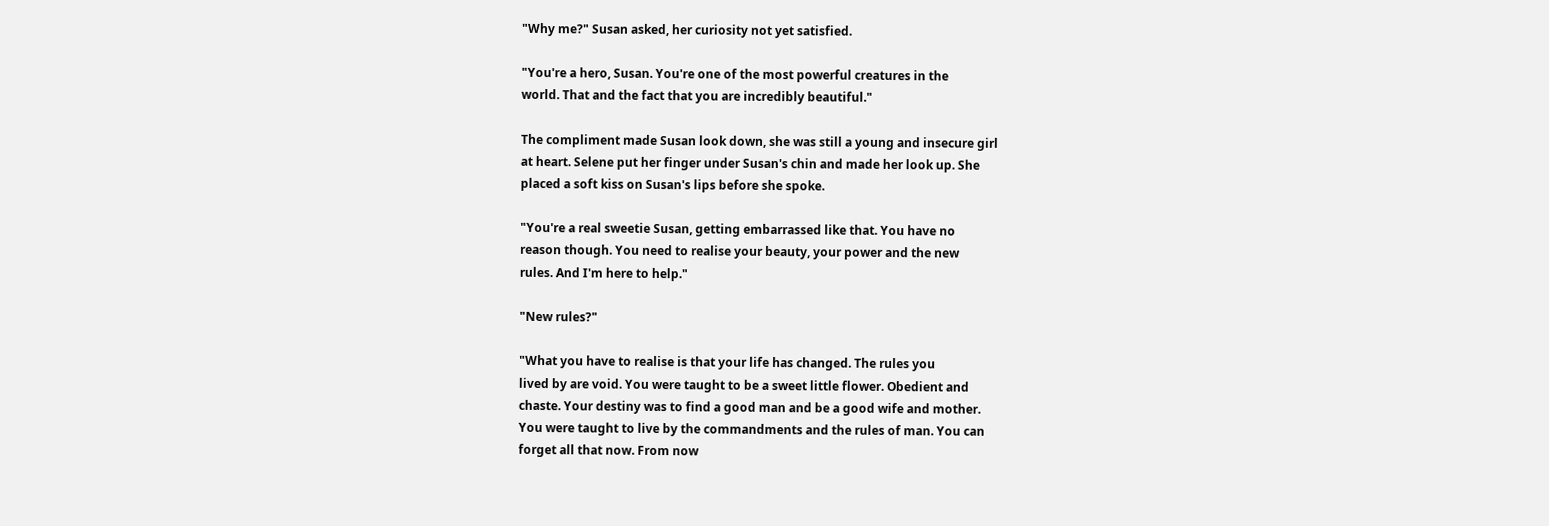"Why me?" Susan asked, her curiosity not yet satisfied.

"You're a hero, Susan. You're one of the most powerful creatures in the
world. That and the fact that you are incredibly beautiful."

The compliment made Susan look down, she was still a young and insecure girl
at heart. Selene put her finger under Susan's chin and made her look up. She
placed a soft kiss on Susan's lips before she spoke.

"You're a real sweetie Susan, getting embarrassed like that. You have no
reason though. You need to realise your beauty, your power and the new
rules. And I'm here to help."

"New rules?"

"What you have to realise is that your life has changed. The rules you
lived by are void. You were taught to be a sweet little flower. Obedient and
chaste. Your destiny was to find a good man and be a good wife and mother.
You were taught to live by the commandments and the rules of man. You can
forget all that now. From now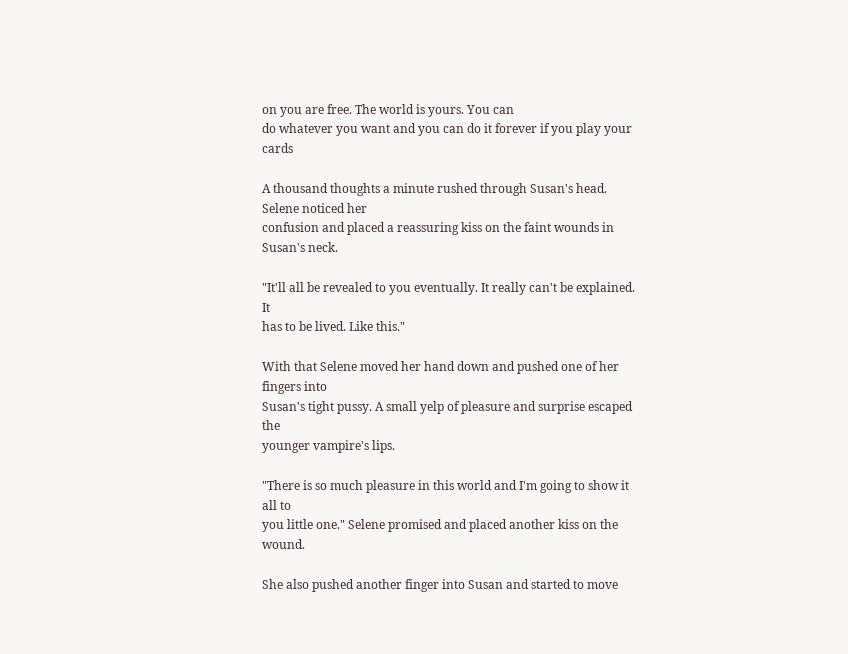on you are free. The world is yours. You can
do whatever you want and you can do it forever if you play your cards

A thousand thoughts a minute rushed through Susan's head. Selene noticed her
confusion and placed a reassuring kiss on the faint wounds in Susan's neck.

"It'll all be revealed to you eventually. It really can't be explained. It
has to be lived. Like this."

With that Selene moved her hand down and pushed one of her fingers into
Susan's tight pussy. A small yelp of pleasure and surprise escaped the
younger vampire's lips.

"There is so much pleasure in this world and I'm going to show it all to
you little one." Selene promised and placed another kiss on the wound.

She also pushed another finger into Susan and started to move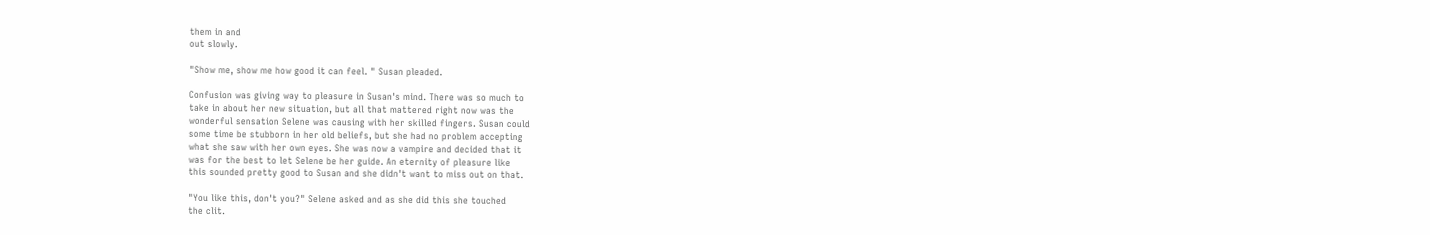them in and
out slowly.

"Show me, show me how good it can feel. " Susan pleaded.

Confusion was giving way to pleasure in Susan's mind. There was so much to
take in about her new situation, but all that mattered right now was the
wonderful sensation Selene was causing with her skilled fingers. Susan could
some time be stubborn in her old beliefs, but she had no problem accepting
what she saw with her own eyes. She was now a vampire and decided that it
was for the best to let Selene be her guide. An eternity of pleasure like
this sounded pretty good to Susan and she didn't want to miss out on that.

"You like this, don't you?" Selene asked and as she did this she touched
the clit.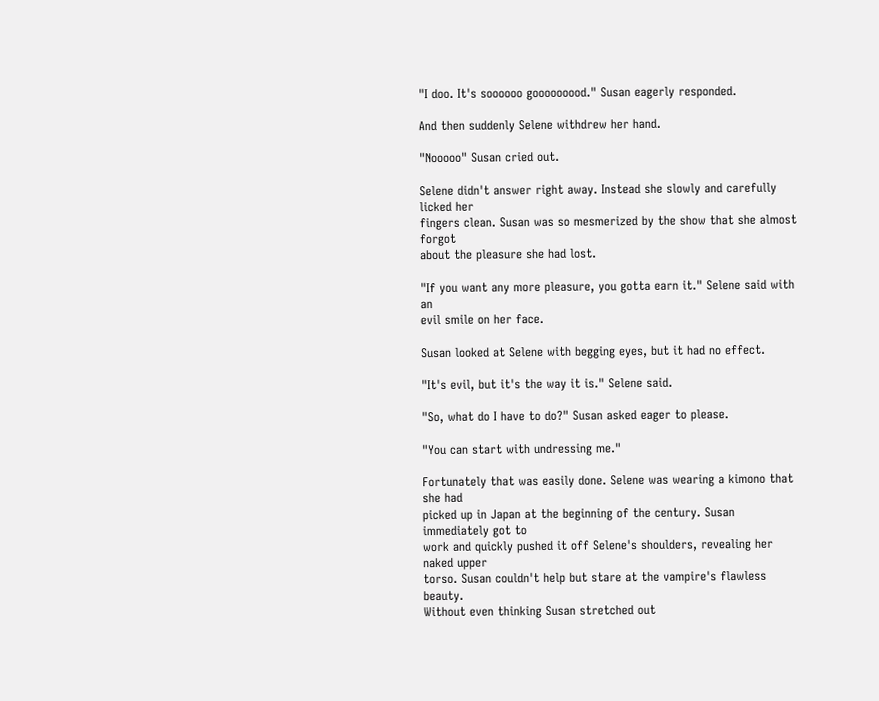"I doo. It's soooooo gooooooood." Susan eagerly responded.

And then suddenly Selene withdrew her hand.

"Nooooo" Susan cried out.

Selene didn't answer right away. Instead she slowly and carefully licked her
fingers clean. Susan was so mesmerized by the show that she almost forgot
about the pleasure she had lost.

"If you want any more pleasure, you gotta earn it." Selene said with an
evil smile on her face.

Susan looked at Selene with begging eyes, but it had no effect.

"It's evil, but it's the way it is." Selene said.

"So, what do I have to do?" Susan asked eager to please.

"You can start with undressing me."

Fortunately that was easily done. Selene was wearing a kimono that she had
picked up in Japan at the beginning of the century. Susan immediately got to
work and quickly pushed it off Selene's shoulders, revealing her naked upper
torso. Susan couldn't help but stare at the vampire's flawless beauty.
Without even thinking Susan stretched out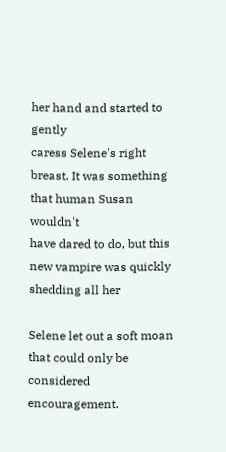her hand and started to gently
caress Selene's right breast. It was something that human Susan wouldn't
have dared to do, but this new vampire was quickly shedding all her

Selene let out a soft moan that could only be considered encouragement.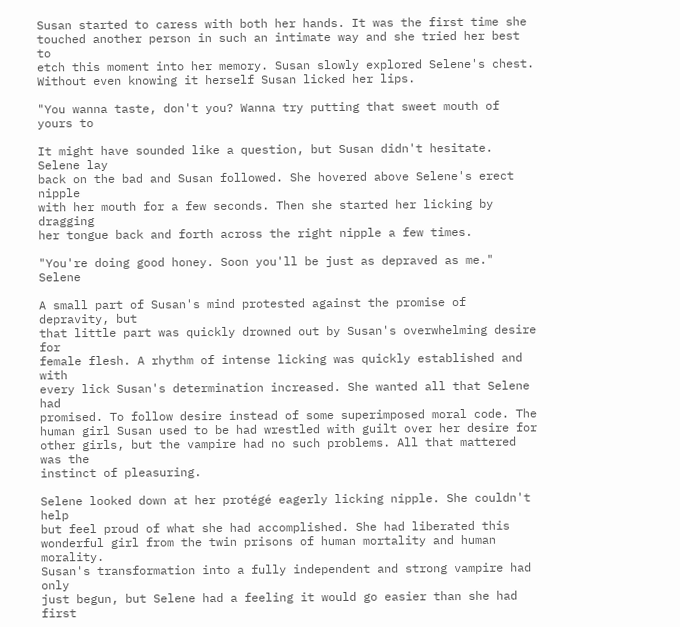Susan started to caress with both her hands. It was the first time she
touched another person in such an intimate way and she tried her best to
etch this moment into her memory. Susan slowly explored Selene's chest.
Without even knowing it herself Susan licked her lips.

"You wanna taste, don't you? Wanna try putting that sweet mouth of yours to

It might have sounded like a question, but Susan didn't hesitate. Selene lay
back on the bad and Susan followed. She hovered above Selene's erect nipple
with her mouth for a few seconds. Then she started her licking by dragging
her tongue back and forth across the right nipple a few times.

"You're doing good honey. Soon you'll be just as depraved as me." Selene

A small part of Susan's mind protested against the promise of depravity, but
that little part was quickly drowned out by Susan's overwhelming desire for
female flesh. A rhythm of intense licking was quickly established and with
every lick Susan's determination increased. She wanted all that Selene had
promised. To follow desire instead of some superimposed moral code. The
human girl Susan used to be had wrestled with guilt over her desire for
other girls, but the vampire had no such problems. All that mattered was the
instinct of pleasuring.

Selene looked down at her protégé eagerly licking nipple. She couldn't help
but feel proud of what she had accomplished. She had liberated this
wonderful girl from the twin prisons of human mortality and human morality.
Susan's transformation into a fully independent and strong vampire had only
just begun, but Selene had a feeling it would go easier than she had first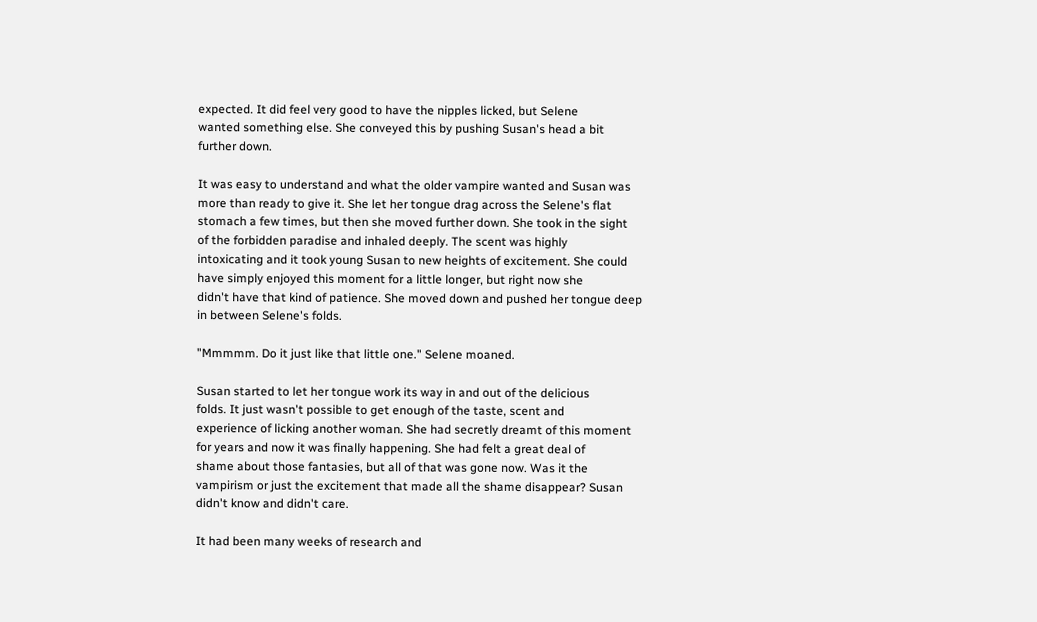expected. It did feel very good to have the nipples licked, but Selene
wanted something else. She conveyed this by pushing Susan's head a bit
further down.

It was easy to understand and what the older vampire wanted and Susan was
more than ready to give it. She let her tongue drag across the Selene's flat
stomach a few times, but then she moved further down. She took in the sight
of the forbidden paradise and inhaled deeply. The scent was highly
intoxicating and it took young Susan to new heights of excitement. She could
have simply enjoyed this moment for a little longer, but right now she
didn't have that kind of patience. She moved down and pushed her tongue deep
in between Selene's folds.

"Mmmmm. Do it just like that little one." Selene moaned.

Susan started to let her tongue work its way in and out of the delicious
folds. It just wasn't possible to get enough of the taste, scent and
experience of licking another woman. She had secretly dreamt of this moment
for years and now it was finally happening. She had felt a great deal of
shame about those fantasies, but all of that was gone now. Was it the
vampirism or just the excitement that made all the shame disappear? Susan
didn't know and didn't care.

It had been many weeks of research and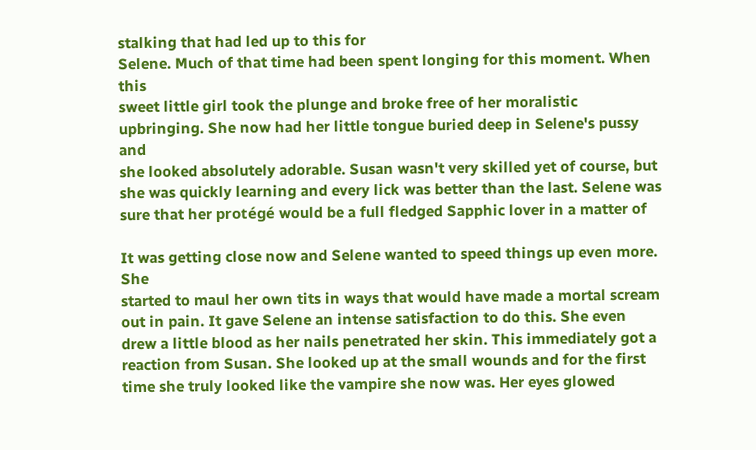stalking that had led up to this for
Selene. Much of that time had been spent longing for this moment. When this
sweet little girl took the plunge and broke free of her moralistic
upbringing. She now had her little tongue buried deep in Selene's pussy and
she looked absolutely adorable. Susan wasn't very skilled yet of course, but
she was quickly learning and every lick was better than the last. Selene was
sure that her protégé would be a full fledged Sapphic lover in a matter of

It was getting close now and Selene wanted to speed things up even more. She
started to maul her own tits in ways that would have made a mortal scream
out in pain. It gave Selene an intense satisfaction to do this. She even
drew a little blood as her nails penetrated her skin. This immediately got a
reaction from Susan. She looked up at the small wounds and for the first
time she truly looked like the vampire she now was. Her eyes glowed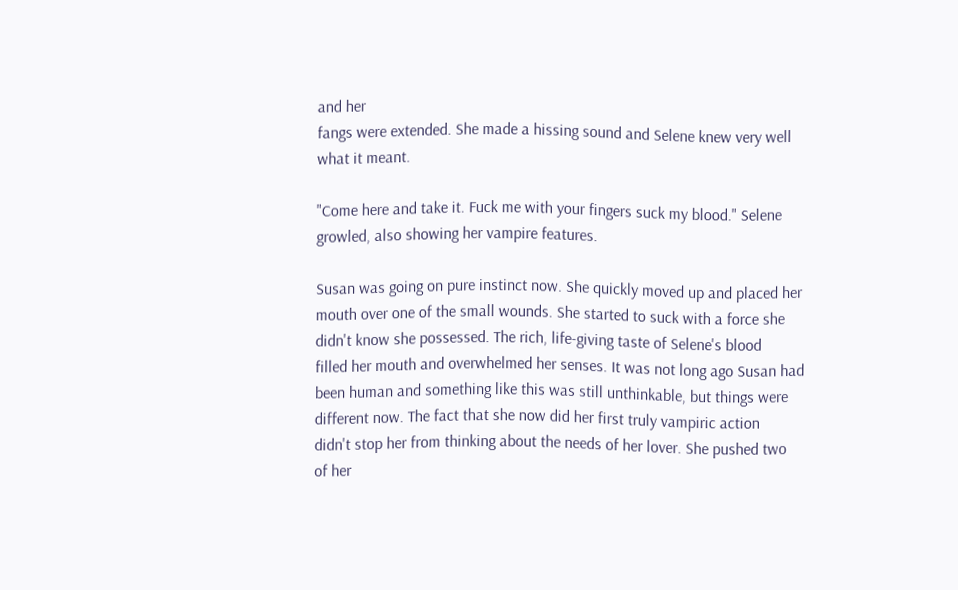and her
fangs were extended. She made a hissing sound and Selene knew very well
what it meant.

"Come here and take it. Fuck me with your fingers suck my blood." Selene
growled, also showing her vampire features.

Susan was going on pure instinct now. She quickly moved up and placed her
mouth over one of the small wounds. She started to suck with a force she
didn't know she possessed. The rich, life-giving taste of Selene's blood
filled her mouth and overwhelmed her senses. It was not long ago Susan had
been human and something like this was still unthinkable, but things were
different now. The fact that she now did her first truly vampiric action
didn't stop her from thinking about the needs of her lover. She pushed two
of her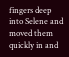fingers deep into Selene and moved them quickly in and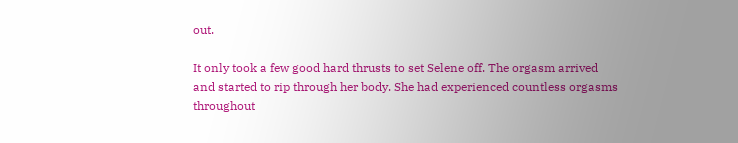out.

It only took a few good hard thrusts to set Selene off. The orgasm arrived
and started to rip through her body. She had experienced countless orgasms
throughout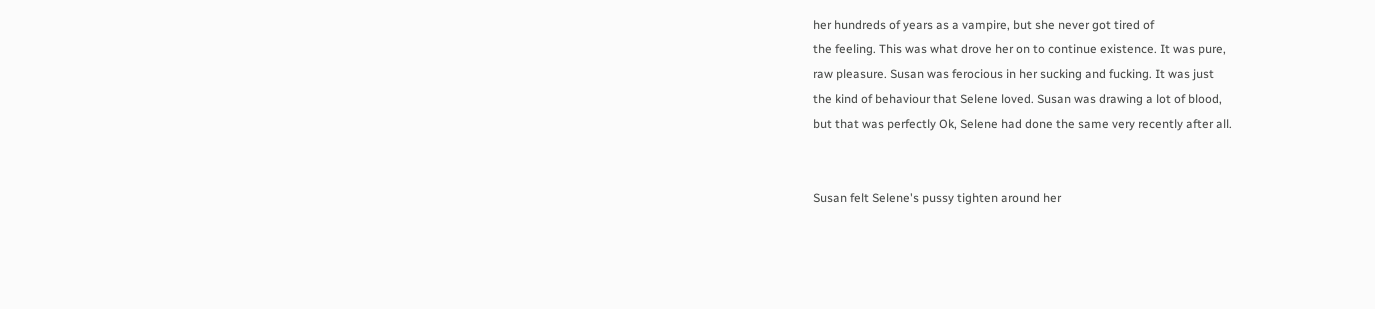her hundreds of years as a vampire, but she never got tired of
the feeling. This was what drove her on to continue existence. It was pure,
raw pleasure. Susan was ferocious in her sucking and fucking. It was just
the kind of behaviour that Selene loved. Susan was drawing a lot of blood,
but that was perfectly Ok, Selene had done the same very recently after all.


Susan felt Selene's pussy tighten around her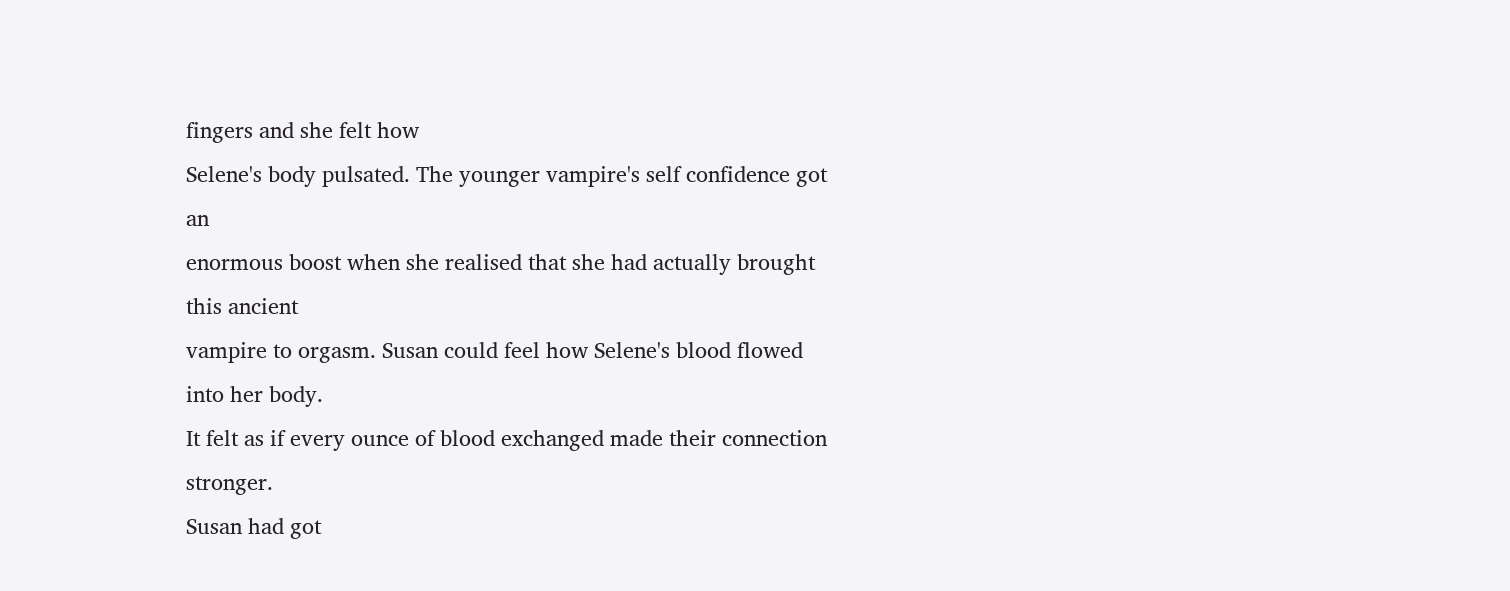fingers and she felt how
Selene's body pulsated. The younger vampire's self confidence got an
enormous boost when she realised that she had actually brought this ancient
vampire to orgasm. Susan could feel how Selene's blood flowed into her body.
It felt as if every ounce of blood exchanged made their connection stronger.
Susan had got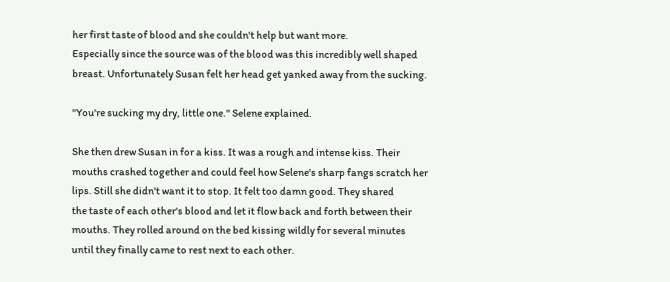her first taste of blood and she couldn't help but want more.
Especially since the source was of the blood was this incredibly well shaped
breast. Unfortunately Susan felt her head get yanked away from the sucking.

"You're sucking my dry, little one." Selene explained.

She then drew Susan in for a kiss. It was a rough and intense kiss. Their
mouths crashed together and could feel how Selene's sharp fangs scratch her
lips. Still she didn't want it to stop. It felt too damn good. They shared
the taste of each other's blood and let it flow back and forth between their
mouths. They rolled around on the bed kissing wildly for several minutes
until they finally came to rest next to each other.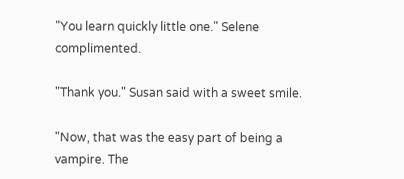"You learn quickly little one." Selene complimented.

"Thank you." Susan said with a sweet smile.

"Now, that was the easy part of being a vampire. The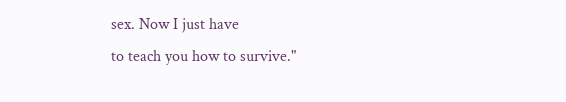sex. Now I just have
to teach you how to survive."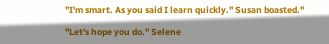"I'm smart. As you said I learn quickly." Susan boasted."

"Let's hope you do." Selene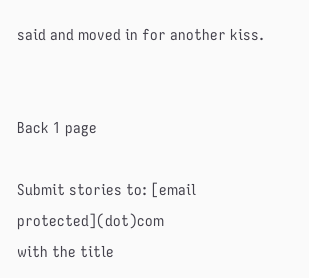said and moved in for another kiss.


Back 1 page

Submit stories to: [email protected](dot)com
with the title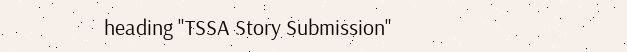heading "TSSA Story Submission"